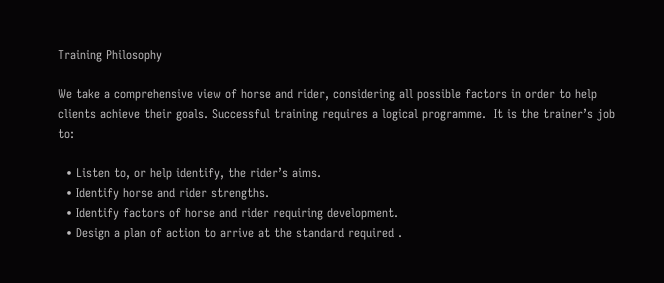Training Philosophy

We take a comprehensive view of horse and rider, considering all possible factors in order to help clients achieve their goals. Successful training requires a logical programme.  It is the trainer’s job to:

  • Listen to, or help identify, the rider’s aims.
  • Identify horse and rider strengths.
  • Identify factors of horse and rider requiring development.
  • Design a plan of action to arrive at the standard required .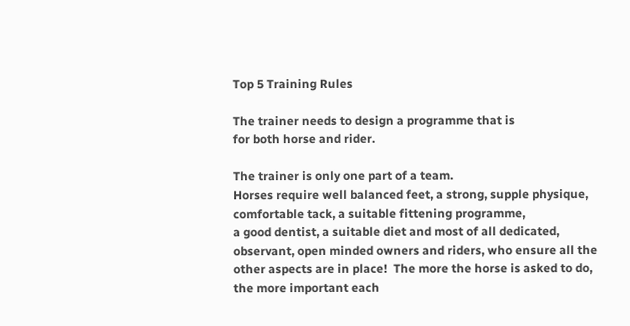Top 5 Training Rules

The trainer needs to design a programme that is
for both horse and rider.

The trainer is only one part of a team.
Horses require well balanced feet, a strong, supple physique, comfortable tack, a suitable fittening programme,
a good dentist, a suitable diet and most of all dedicated, observant, open minded owners and riders, who ensure all the other aspects are in place!  The more the horse is asked to do, the more important each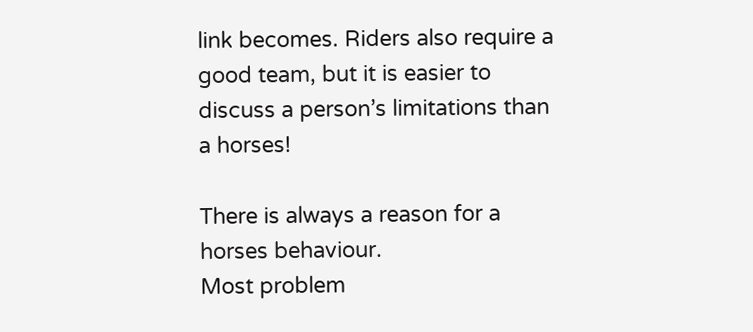link becomes. Riders also require a good team, but it is easier to discuss a person’s limitations than a horses!

There is always a reason for a horses behaviour.
Most problem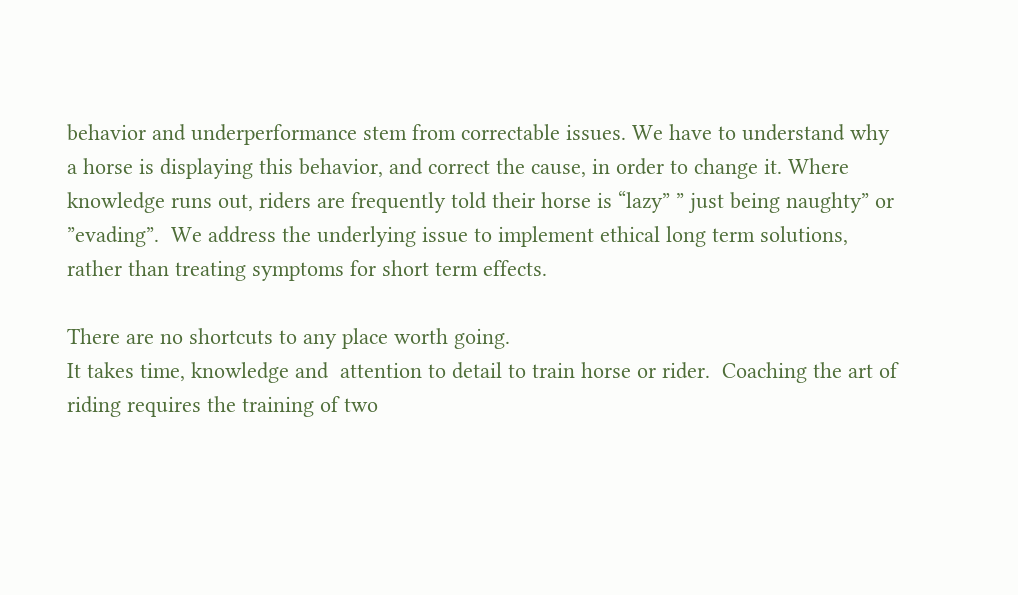behavior and underperformance stem from correctable issues. We have to understand why a horse is displaying this behavior, and correct the cause, in order to change it. Where knowledge runs out, riders are frequently told their horse is “lazy” ” just being naughty” or ”evading”.  We address the underlying issue to implement ethical long term solutions, rather than treating symptoms for short term effects.

There are no shortcuts to any place worth going.
It takes time, knowledge and  attention to detail to train horse or rider.  Coaching the art of riding requires the training of two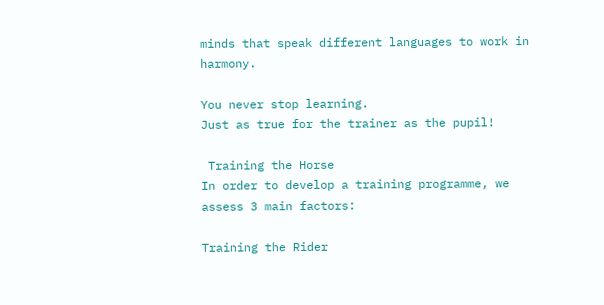minds that speak different languages to work in harmony.

You never stop learning.
Just as true for the trainer as the pupil!

 Training the Horse
In order to develop a training programme, we assess 3 main factors:

Training the Rider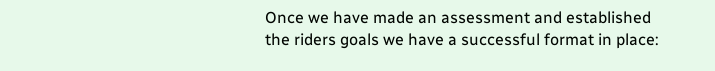Once we have made an assessment and established the riders goals we have a successful format in place: